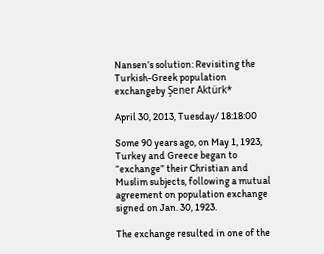Nansen’s solution: Revisiting the Turkish-Greek population exchangeby Şener Aktürk*

April 30, 2013, Tuesday/ 18:18:00

Some 90 years ago, on May 1, 1923, Turkey and Greece began to “exchange” their Christian and Muslim subjects, following a mutual agreement on population exchange signed on Jan. 30, 1923.

The exchange resulted in one of the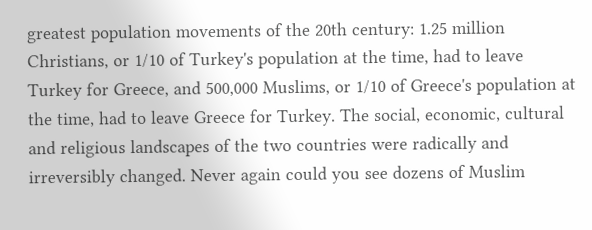greatest population movements of the 20th century: 1.25 million Christians, or 1/10 of Turkey's population at the time, had to leave Turkey for Greece, and 500,000 Muslims, or 1/10 of Greece's population at the time, had to leave Greece for Turkey. The social, economic, cultural and religious landscapes of the two countries were radically and irreversibly changed. Never again could you see dozens of Muslim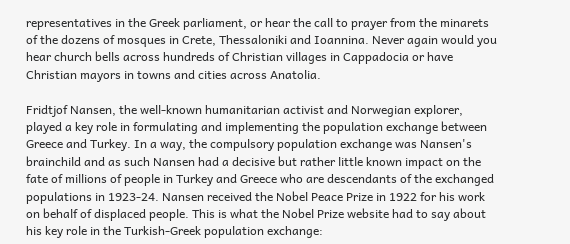representatives in the Greek parliament, or hear the call to prayer from the minarets of the dozens of mosques in Crete, Thessaloniki and Ioannina. Never again would you hear church bells across hundreds of Christian villages in Cappadocia or have Christian mayors in towns and cities across Anatolia.

Fridtjof Nansen, the well-known humanitarian activist and Norwegian explorer, played a key role in formulating and implementing the population exchange between Greece and Turkey. In a way, the compulsory population exchange was Nansen's brainchild and as such Nansen had a decisive but rather little known impact on the fate of millions of people in Turkey and Greece who are descendants of the exchanged populations in 1923-24. Nansen received the Nobel Peace Prize in 1922 for his work on behalf of displaced people. This is what the Nobel Prize website had to say about his key role in the Turkish-Greek population exchange: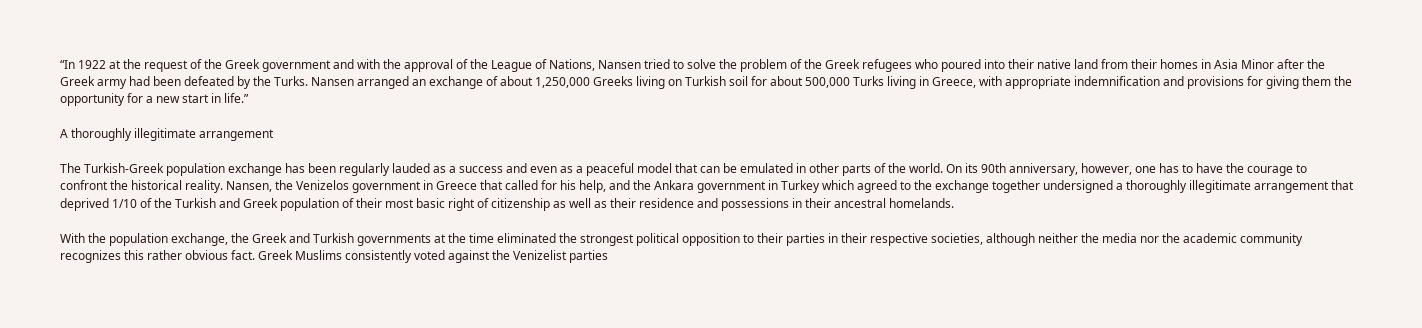“In 1922 at the request of the Greek government and with the approval of the League of Nations, Nansen tried to solve the problem of the Greek refugees who poured into their native land from their homes in Asia Minor after the Greek army had been defeated by the Turks. Nansen arranged an exchange of about 1,250,000 Greeks living on Turkish soil for about 500,000 Turks living in Greece, with appropriate indemnification and provisions for giving them the opportunity for a new start in life.”

A thoroughly illegitimate arrangement

The Turkish-Greek population exchange has been regularly lauded as a success and even as a peaceful model that can be emulated in other parts of the world. On its 90th anniversary, however, one has to have the courage to confront the historical reality. Nansen, the Venizelos government in Greece that called for his help, and the Ankara government in Turkey which agreed to the exchange together undersigned a thoroughly illegitimate arrangement that deprived 1/10 of the Turkish and Greek population of their most basic right of citizenship as well as their residence and possessions in their ancestral homelands.

With the population exchange, the Greek and Turkish governments at the time eliminated the strongest political opposition to their parties in their respective societies, although neither the media nor the academic community recognizes this rather obvious fact. Greek Muslims consistently voted against the Venizelist parties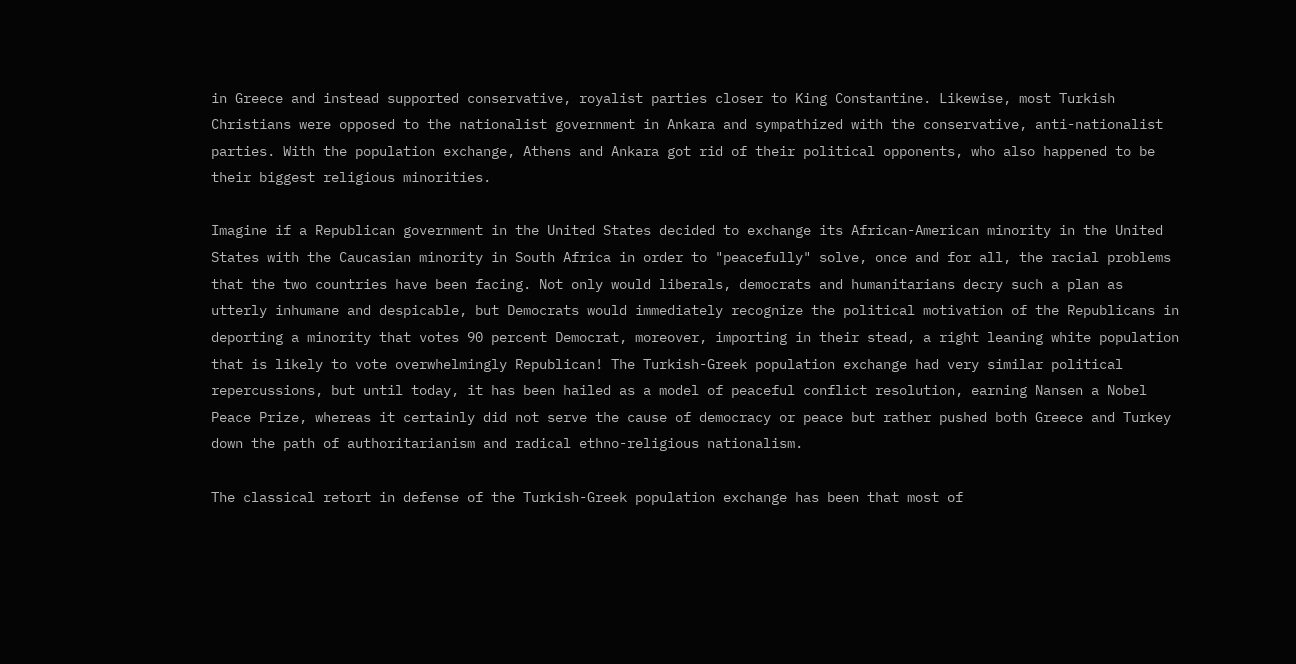in Greece and instead supported conservative, royalist parties closer to King Constantine. Likewise, most Turkish Christians were opposed to the nationalist government in Ankara and sympathized with the conservative, anti-nationalist parties. With the population exchange, Athens and Ankara got rid of their political opponents, who also happened to be their biggest religious minorities.

Imagine if a Republican government in the United States decided to exchange its African-American minority in the United States with the Caucasian minority in South Africa in order to "peacefully" solve, once and for all, the racial problems that the two countries have been facing. Not only would liberals, democrats and humanitarians decry such a plan as utterly inhumane and despicable, but Democrats would immediately recognize the political motivation of the Republicans in deporting a minority that votes 90 percent Democrat, moreover, importing in their stead, a right leaning white population that is likely to vote overwhelmingly Republican! The Turkish-Greek population exchange had very similar political repercussions, but until today, it has been hailed as a model of peaceful conflict resolution, earning Nansen a Nobel Peace Prize, whereas it certainly did not serve the cause of democracy or peace but rather pushed both Greece and Turkey down the path of authoritarianism and radical ethno-religious nationalism.

The classical retort in defense of the Turkish-Greek population exchange has been that most of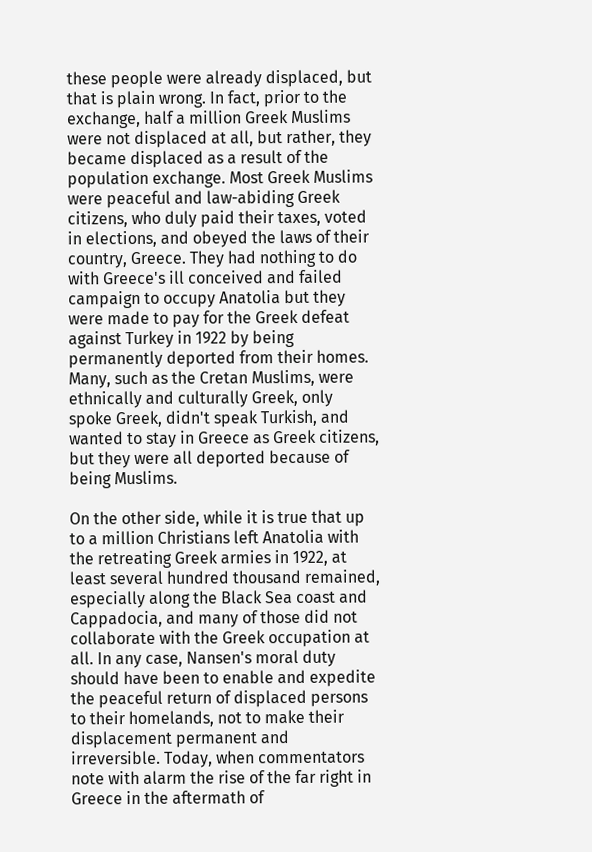these people were already displaced, but that is plain wrong. In fact, prior to the exchange, half a million Greek Muslims were not displaced at all, but rather, they became displaced as a result of the population exchange. Most Greek Muslims were peaceful and law-abiding Greek citizens, who duly paid their taxes, voted in elections, and obeyed the laws of their country, Greece. They had nothing to do with Greece's ill conceived and failed campaign to occupy Anatolia but they were made to pay for the Greek defeat against Turkey in 1922 by being permanently deported from their homes. Many, such as the Cretan Muslims, were ethnically and culturally Greek, only spoke Greek, didn't speak Turkish, and wanted to stay in Greece as Greek citizens, but they were all deported because of being Muslims.

On the other side, while it is true that up to a million Christians left Anatolia with the retreating Greek armies in 1922, at least several hundred thousand remained, especially along the Black Sea coast and Cappadocia, and many of those did not collaborate with the Greek occupation at all. In any case, Nansen's moral duty should have been to enable and expedite the peaceful return of displaced persons to their homelands, not to make their displacement permanent and irreversible. Today, when commentators note with alarm the rise of the far right in Greece in the aftermath of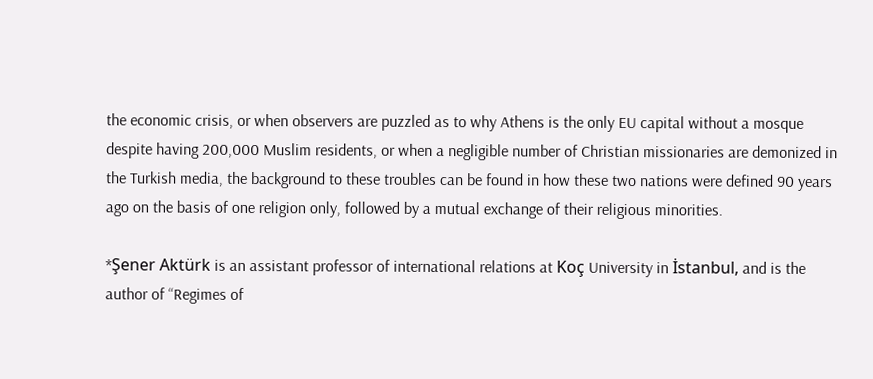the economic crisis, or when observers are puzzled as to why Athens is the only EU capital without a mosque despite having 200,000 Muslim residents, or when a negligible number of Christian missionaries are demonized in the Turkish media, the background to these troubles can be found in how these two nations were defined 90 years ago on the basis of one religion only, followed by a mutual exchange of their religious minorities.

*Şener Aktürk is an assistant professor of international relations at Koç University in İstanbul, and is the author of “Regimes of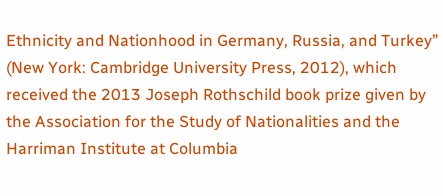Ethnicity and Nationhood in Germany, Russia, and Turkey” (New York: Cambridge University Press, 2012), which received the 2013 Joseph Rothschild book prize given by the Association for the Study of Nationalities and the Harriman Institute at Columbia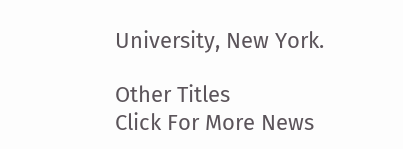University, New York.

Other Titles
Click For More News